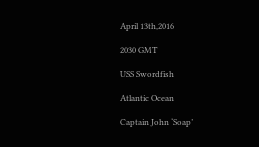April 13th,2016

2030 GMT

USS Swordfish

Atlantic Ocean

Captain John ‘Soap’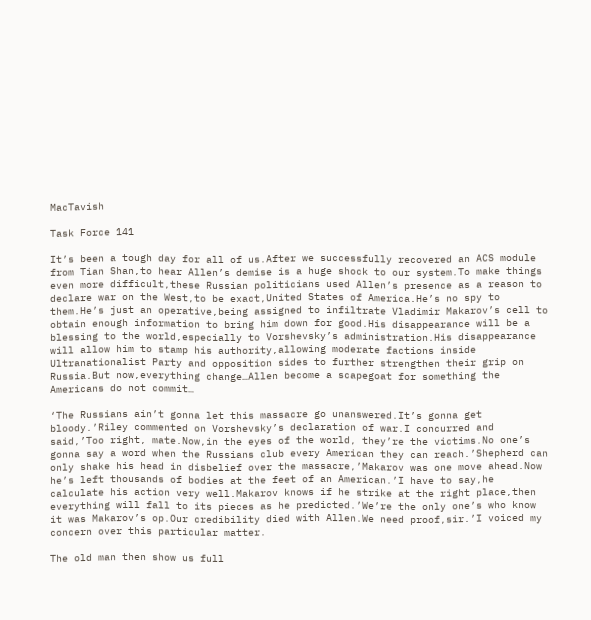MacTavish

Task Force 141

It’s been a tough day for all of us.After we successfully recovered an ACS module from Tian Shan,to hear Allen’s demise is a huge shock to our system.To make things even more difficult,these Russian politicians used Allen’s presence as a reason to declare war on the West,to be exact,United States of America.He’s no spy to them.He’s just an operative,being assigned to infiltrate Vladimir Makarov’s cell to obtain enough information to bring him down for good.His disappearance will be a blessing to the world,especially to Vorshevsky’s administration.His disappearance will allow him to stamp his authority,allowing moderate factions inside Ultranationalist Party and opposition sides to further strengthen their grip on Russia.But now,everything change…Allen become a scapegoat for something the Americans do not commit…

‘The Russians ain’t gonna let this massacre go unanswered.It’s gonna get bloody.’Riley commented on Vorshevsky’s declaration of war.I concurred and said,’Too right, mate.Now,in the eyes of the world, they’re the victims.No one’s gonna say a word when the Russians club every American they can reach.’Shepherd can only shake his head in disbelief over the massacre,’Makarov was one move ahead.Now he’s left thousands of bodies at the feet of an American.’I have to say,he calculate his action very well.Makarov knows if he strike at the right place,then everything will fall to its pieces as he predicted.’We’re the only one’s who know it was Makarov’s op.Our credibility died with Allen.We need proof,sir.’I voiced my concern over this particular matter.

The old man then show us full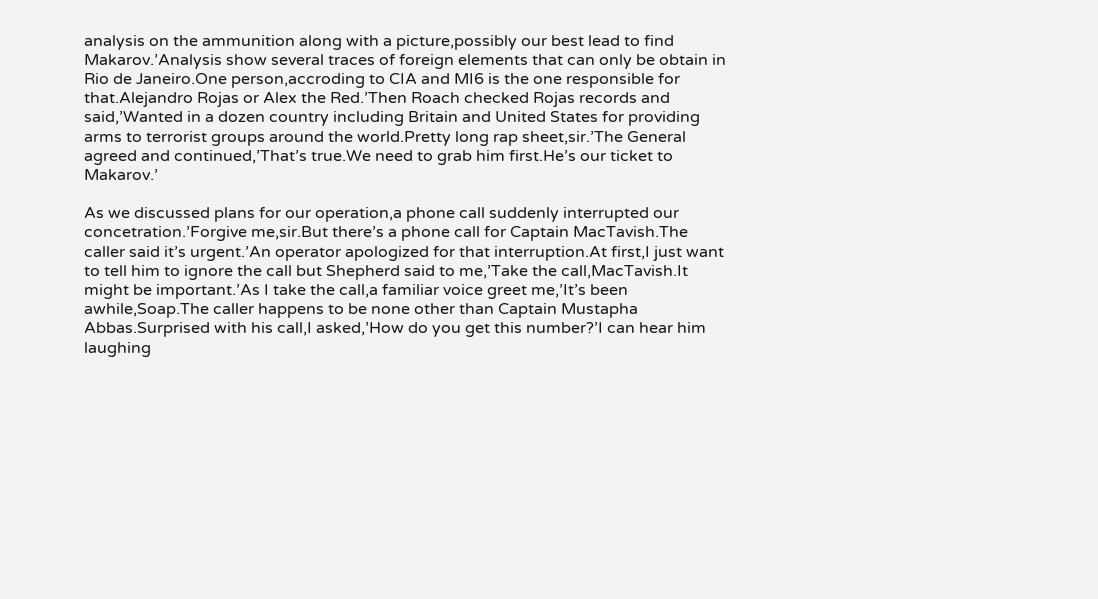analysis on the ammunition along with a picture,possibly our best lead to find Makarov.’Analysis show several traces of foreign elements that can only be obtain in Rio de Janeiro.One person,accroding to CIA and MI6 is the one responsible for that.Alejandro Rojas or Alex the Red.’Then Roach checked Rojas records and said,’Wanted in a dozen country including Britain and United States for providing arms to terrorist groups around the world.Pretty long rap sheet,sir.’The General agreed and continued,’That’s true.We need to grab him first.He’s our ticket to Makarov.’

As we discussed plans for our operation,a phone call suddenly interrupted our concetration.’Forgive me,sir.But there’s a phone call for Captain MacTavish.The caller said it’s urgent.’An operator apologized for that interruption.At first,I just want to tell him to ignore the call but Shepherd said to me,’Take the call,MacTavish.It might be important.’As I take the call,a familiar voice greet me,’It’s been awhile,Soap.The caller happens to be none other than Captain Mustapha Abbas.Surprised with his call,I asked,’How do you get this number?’I can hear him laughing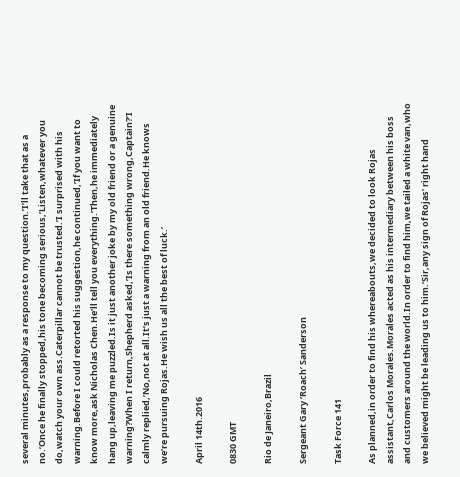several minutes,probably as a response to my question.’I’ll take that as a no.’Once he finally stopped,his tone becoming serious,’Listen,whatever you do,watch your own ass.Caterpillar cannot be trusted.’I surprised with his warning.Before I could retorted his suggestion,he continued,’If you want to know more,ask Nicholas Chen.He’ll tell you everything.’Then,he immediately hang up,leaving me puzzled.Is it just another joke by my old friend or a genuine warning?When I return,Shepherd asked,’Is there something wrong,Captain?’I calmly replied,’No,not at all.It’s just a warning from an old friend.He knows we’re pursuing Rojas.He wish us all the best of luck.’

April 14th.2016

0830 GMT

Rio de Janeiro,Brazil

Sergeant Gary ‘Roach’ Sanderson

Task Force 141

As planned,in order to find his whereabouts,we decided to look Rojas assistant,Carlos Morales.Morales acted as his intermediary between his boss and customers around the world.In order to find him,we tailed a white van,who we believed might be leading us to him.’Sir,any sign of Rojas’ right hand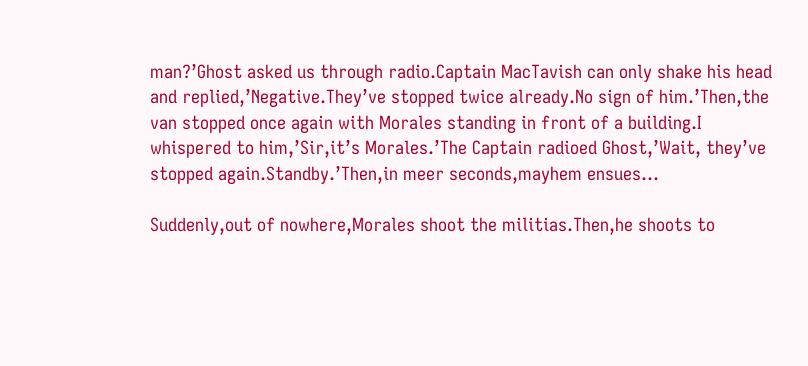man?’Ghost asked us through radio.Captain MacTavish can only shake his head and replied,’Negative.They’ve stopped twice already.No sign of him.’Then,the van stopped once again with Morales standing in front of a building.I whispered to him,’Sir,it’s Morales.’The Captain radioed Ghost,’Wait, they’ve stopped again.Standby.’Then,in meer seconds,mayhem ensues…

Suddenly,out of nowhere,Morales shoot the militias.Then,he shoots to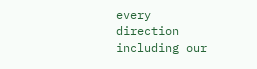every direction including our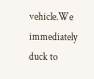vehicle.We immediately duck to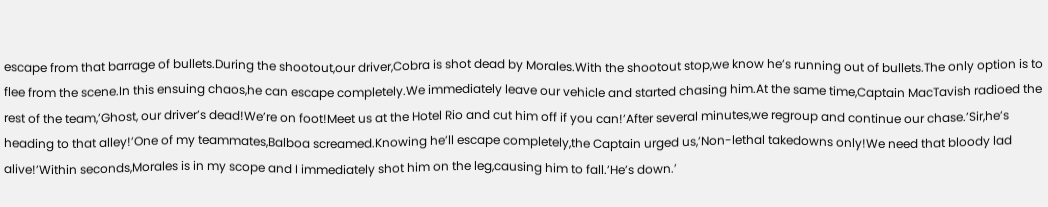escape from that barrage of bullets.During the shootout,our driver,Cobra is shot dead by Morales.With the shootout stop,we know he’s running out of bullets.The only option is to flee from the scene.In this ensuing chaos,he can escape completely.We immediately leave our vehicle and started chasing him.At the same time,Captain MacTavish radioed the rest of the team,’Ghost, our driver’s dead!We’re on foot!Meet us at the Hotel Rio and cut him off if you can!’After several minutes,we regroup and continue our chase.’Sir,he’s heading to that alley!’One of my teammates,Balboa screamed.Knowing he’ll escape completely,the Captain urged us,’Non-lethal takedowns only!We need that bloody lad alive!’Within seconds,Morales is in my scope and I immediately shot him on the leg,causing him to fall.’He’s down.’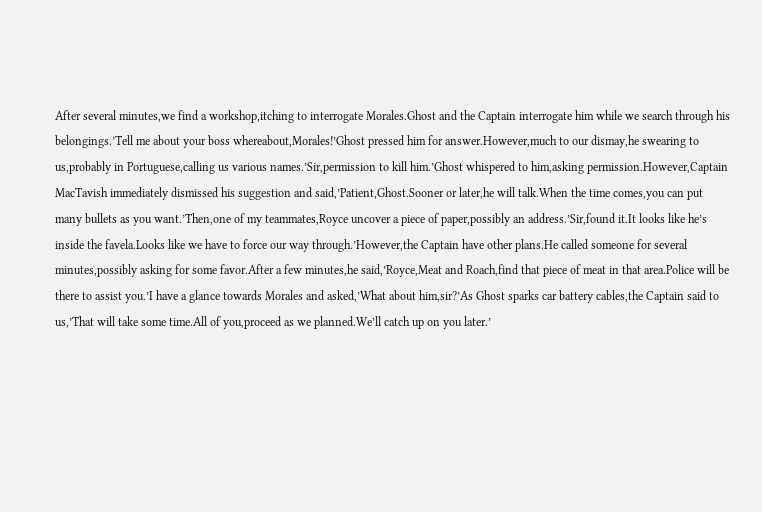After several minutes,we find a workshop,itching to interrogate Morales.Ghost and the Captain interrogate him while we search through his belongings.’Tell me about your boss whereabout,Morales!’Ghost pressed him for answer.However,much to our dismay,he swearing to us,probably in Portuguese,calling us various names.’Sir,permission to kill him.’Ghost whispered to him,asking permission.However,Captain MacTavish immediately dismissed his suggestion and said,’Patient,Ghost.Sooner or later,he will talk.When the time comes,you can put many bullets as you want.’Then,one of my teammates,Royce uncover a piece of paper,possibly an address.’Sir,found it.It looks like he’s inside the favela.Looks like we have to force our way through.’However,the Captain have other plans.He called someone for several minutes,possibly asking for some favor.After a few minutes,he said,’Royce,Meat and Roach,find that piece of meat in that area.Police will be there to assist you.’I have a glance towards Morales and asked,’What about him,sir?’As Ghost sparks car battery cables,the Captain said to us,’That will take some time.All of you,proceed as we planned.We’ll catch up on you later.’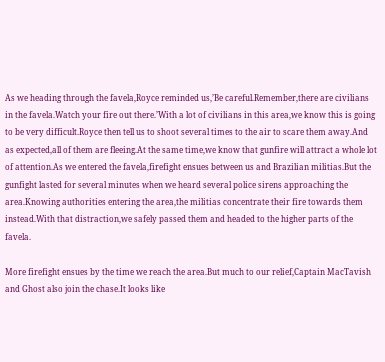As we heading through the favela,Royce reminded us,’Be careful.Remember,there are civilians in the favela.Watch your fire out there.’With a lot of civilians in this area,we know this is going to be very difficult.Royce then tell us to shoot several times to the air to scare them away.And as expected,all of them are fleeing.At the same time,we know that gunfire will attract a whole lot of attention.As we entered the favela,firefight ensues between us and Brazilian militias.But the gunfight lasted for several minutes when we heard several police sirens approaching the area.Knowing authorities entering the area,the militias concentrate their fire towards them instead.With that distraction,we safely passed them and headed to the higher parts of the favela.

More firefight ensues by the time we reach the area.But much to our relief,Captain MacTavish and Ghost also join the chase.It looks like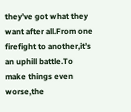they’ve got what they want after all.From one firefight to another,it’s an uphill battle.To make things even worse,the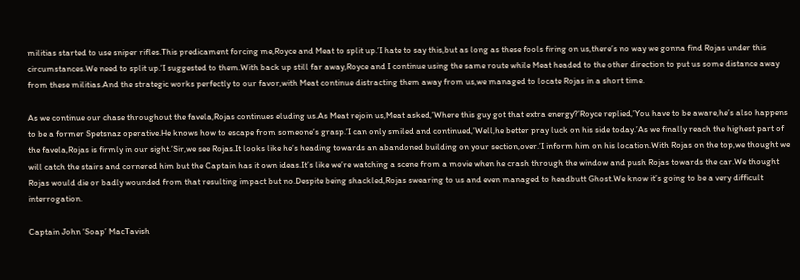militias started to use sniper rifles.This predicament forcing me,Royce and Meat to split up.’I hate to say this,but as long as these fools firing on us,there’s no way we gonna find Rojas under this circumstances.We need to split up.’I suggested to them.With back up still far away,Royce and I continue using the same route while Meat headed to the other direction to put us some distance away from these militias.And the strategic works perfectly to our favor,with Meat continue distracting them away from us,we managed to locate Rojas in a short time.

As we continue our chase throughout the favela,Rojas continues eluding us.As Meat rejoin us,Meat asked,’Where this guy got that extra energy?’Royce replied,’You have to be aware,he’s also happens to be a former Spetsnaz operative.He knows how to escape from someone’s grasp.’I can only smiled and continued,’Well,he better pray luck on his side today.’As we finally reach the highest part of the favela,Rojas is firmly in our sight.’Sir,we see Rojas.It looks like he’s heading towards an abandoned building on your section,over.’I inform him on his location.With Rojas on the top,we thought we will catch the stairs and cornered him but the Captain has it own ideas.It’s like we’re watching a scene from a movie when he crash through the window and push Rojas towards the car.We thought Rojas would die or badly wounded from that resulting impact but no.Despite being shackled,Rojas swearing to us and even managed to headbutt Ghost.We know it’s going to be a very difficult interrogation.

Captain John ‘Soap’ MacTavish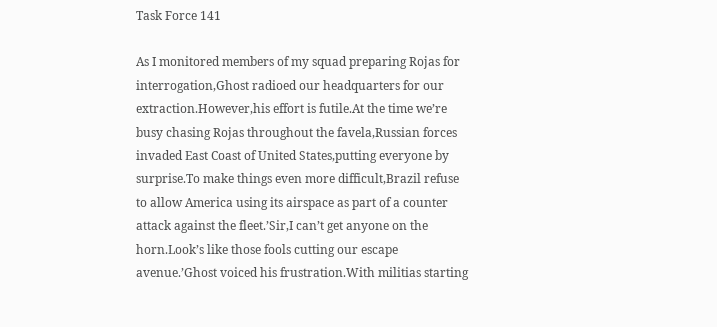Task Force 141

As I monitored members of my squad preparing Rojas for interrogation,Ghost radioed our headquarters for our extraction.However,his effort is futile.At the time we’re busy chasing Rojas throughout the favela,Russian forces invaded East Coast of United States,putting everyone by surprise.To make things even more difficult,Brazil refuse to allow America using its airspace as part of a counter attack against the fleet.’Sir,I can’t get anyone on the horn.Look’s like those fools cutting our escape avenue.’Ghost voiced his frustration.With militias starting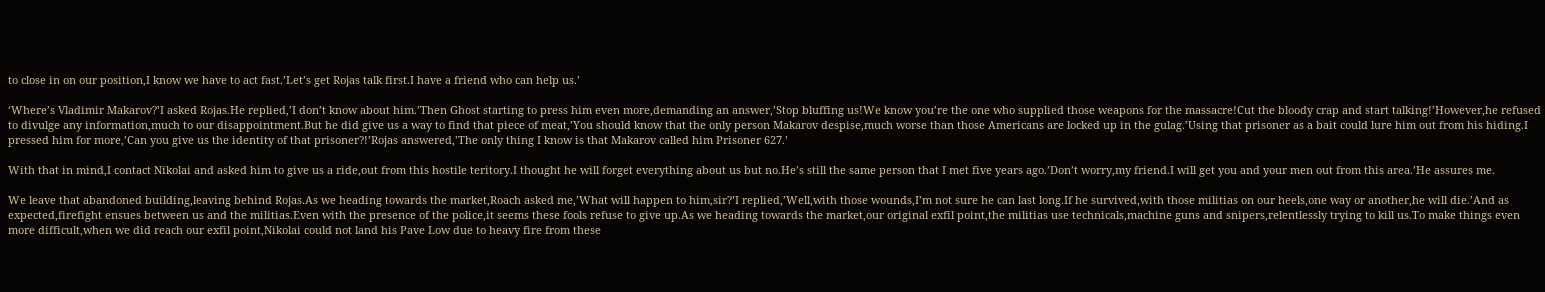to close in on our position,I know we have to act fast.’Let’s get Rojas talk first.I have a friend who can help us.’

‘Where’s Vladimir Makarov?’I asked Rojas.He replied,’I don’t know about him.’Then Ghost starting to press him even more,demanding an answer,’Stop bluffing us!We know you’re the one who supplied those weapons for the massacre!Cut the bloody crap and start talking!’However,he refused to divulge any information,much to our disappointment.But he did give us a way to find that piece of meat,’You should know that the only person Makarov despise,much worse than those Americans are locked up in the gulag.’Using that prisoner as a bait could lure him out from his hiding.I pressed him for more,’Can you give us the identity of that prisoner?!’Rojas answered,’The only thing I know is that Makarov called him Prisoner 627.’

With that in mind,I contact Nikolai and asked him to give us a ride,out from this hostile teritory.I thought he will forget everything about us but no.He’s still the same person that I met five years ago.’Don’t worry,my friend.I will get you and your men out from this area.’He assures me.

We leave that abandoned building,leaving behind Rojas.As we heading towards the market,Roach asked me,’What will happen to him,sir?’I replied,’Well,with those wounds,I’m not sure he can last long.If he survived,with those militias on our heels,one way or another,he will die.’And as expected,firefight ensues between us and the militias.Even with the presence of the police,it seems these fools refuse to give up.As we heading towards the market,our original exfil point,the militias use technicals,machine guns and snipers,relentlessly trying to kill us.To make things even more difficult,when we did reach our exfil point,Nikolai could not land his Pave Low due to heavy fire from these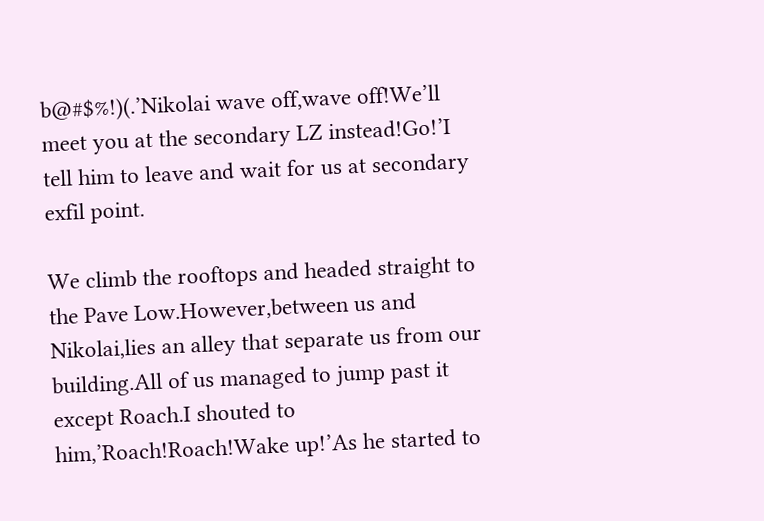b@#$%!)(.’Nikolai wave off,wave off!We’ll meet you at the secondary LZ instead!Go!’I tell him to leave and wait for us at secondary exfil point.

We climb the rooftops and headed straight to the Pave Low.However,between us and Nikolai,lies an alley that separate us from our building.All of us managed to jump past it except Roach.I shouted to him,’Roach!Roach!Wake up!’As he started to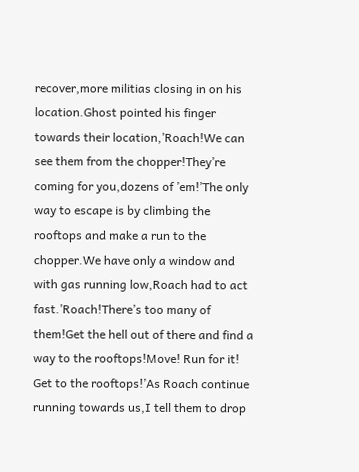recover,more militias closing in on his location.Ghost pointed his finger towards their location,’Roach!We can see them from the chopper!They’re coming for you,dozens of ’em!’The only way to escape is by climbing the rooftops and make a run to the chopper.We have only a window and with gas running low,Roach had to act fast.’Roach!There’s too many of them!Get the hell out of there and find a way to the rooftops!Move! Run for it! Get to the rooftops!’As Roach continue running towards us,I tell them to drop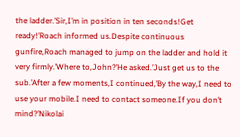the ladder.’Sir,I’m in position in ten seconds!Get ready!’Roach informed us.Despite continuous gunfire,Roach managed to jump on the ladder and hold it very firmly.’Where to,John?’He asked.’Just get us to the sub.’After a few moments,I continued,’By the way,I need to use your mobile.I need to contact someone.If you don’t mind?’Nikolai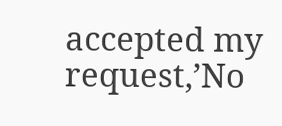accepted my request,’No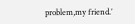problem,my friend.’